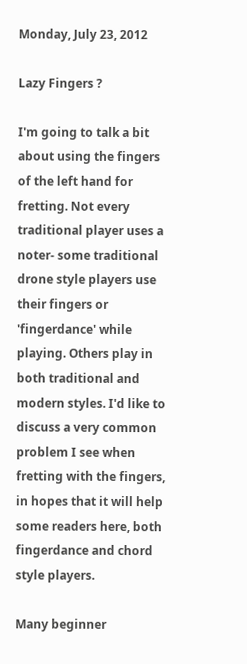Monday, July 23, 2012

Lazy Fingers ?

I'm going to talk a bit about using the fingers of the left hand for fretting. Not every traditional player uses a noter- some traditional drone style players use their fingers or 'fingerdance' while playing. Others play in both traditional and modern styles. I'd like to discuss a very common problem I see when fretting with the fingers, in hopes that it will help some readers here, both fingerdance and chord style players.

Many beginner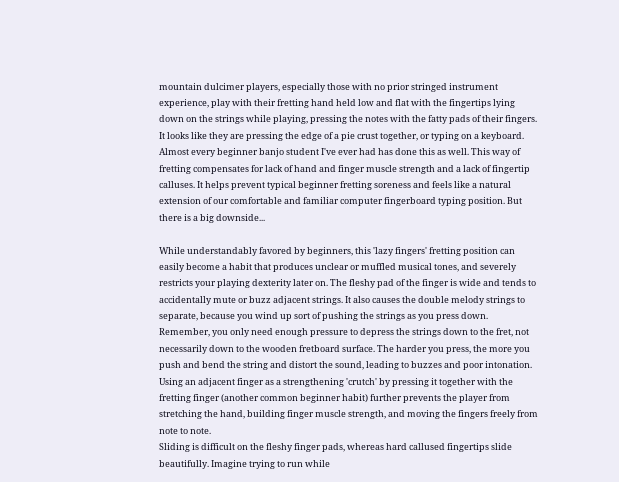mountain dulcimer players, especially those with no prior stringed instrument experience, play with their fretting hand held low and flat with the fingertips lying down on the strings while playing, pressing the notes with the fatty pads of their fingers. It looks like they are pressing the edge of a pie crust together, or typing on a keyboard. Almost every beginner banjo student I've ever had has done this as well. This way of fretting compensates for lack of hand and finger muscle strength and a lack of fingertip calluses. It helps prevent typical beginner fretting soreness and feels like a natural extension of our comfortable and familiar computer fingerboard typing position. But there is a big downside...

While understandably favored by beginners, this 'lazy fingers' fretting position can easily become a habit that produces unclear or muffled musical tones, and severely restricts your playing dexterity later on. The fleshy pad of the finger is wide and tends to accidentally mute or buzz adjacent strings. It also causes the double melody strings to separate, because you wind up sort of pushing the strings as you press down. Remember, you only need enough pressure to depress the strings down to the fret, not necessarily down to the wooden fretboard surface. The harder you press, the more you push and bend the string and distort the sound, leading to buzzes and poor intonation.
Using an adjacent finger as a strengthening 'crutch' by pressing it together with the fretting finger (another common beginner habit) further prevents the player from stretching the hand, building finger muscle strength, and moving the fingers freely from note to note.
Sliding is difficult on the fleshy finger pads, whereas hard callused fingertips slide beautifully. Imagine trying to run while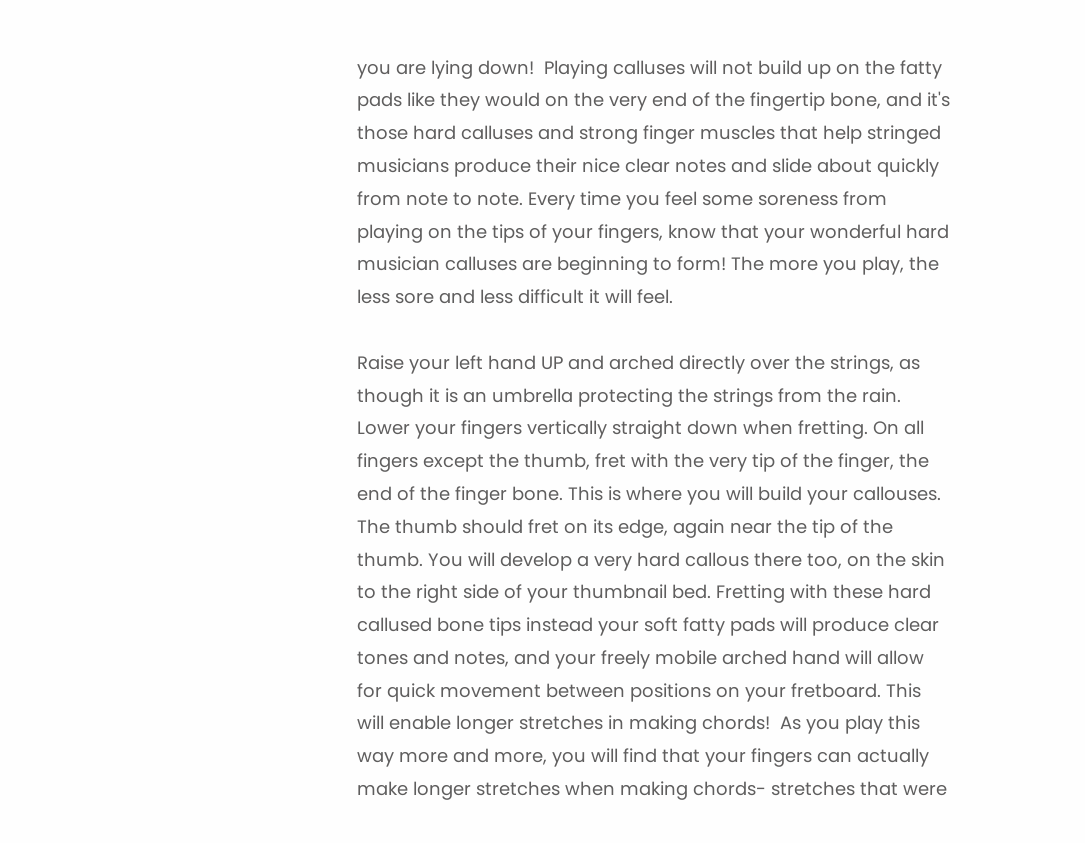you are lying down!  Playing calluses will not build up on the fatty pads like they would on the very end of the fingertip bone, and it's those hard calluses and strong finger muscles that help stringed musicians produce their nice clear notes and slide about quickly from note to note. Every time you feel some soreness from playing on the tips of your fingers, know that your wonderful hard musician calluses are beginning to form! The more you play, the less sore and less difficult it will feel.

Raise your left hand UP and arched directly over the strings, as though it is an umbrella protecting the strings from the rain. Lower your fingers vertically straight down when fretting. On all fingers except the thumb, fret with the very tip of the finger, the end of the finger bone. This is where you will build your callouses. The thumb should fret on its edge, again near the tip of the thumb. You will develop a very hard callous there too, on the skin to the right side of your thumbnail bed. Fretting with these hard callused bone tips instead your soft fatty pads will produce clear tones and notes, and your freely mobile arched hand will allow for quick movement between positions on your fretboard. This will enable longer stretches in making chords!  As you play this way more and more, you will find that your fingers can actually make longer stretches when making chords- stretches that were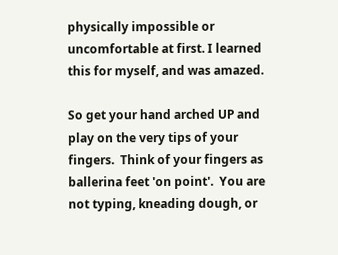physically impossible or uncomfortable at first. I learned this for myself, and was amazed.

So get your hand arched UP and play on the very tips of your fingers.  Think of your fingers as ballerina feet 'on point'.  You are not typing, kneading dough, or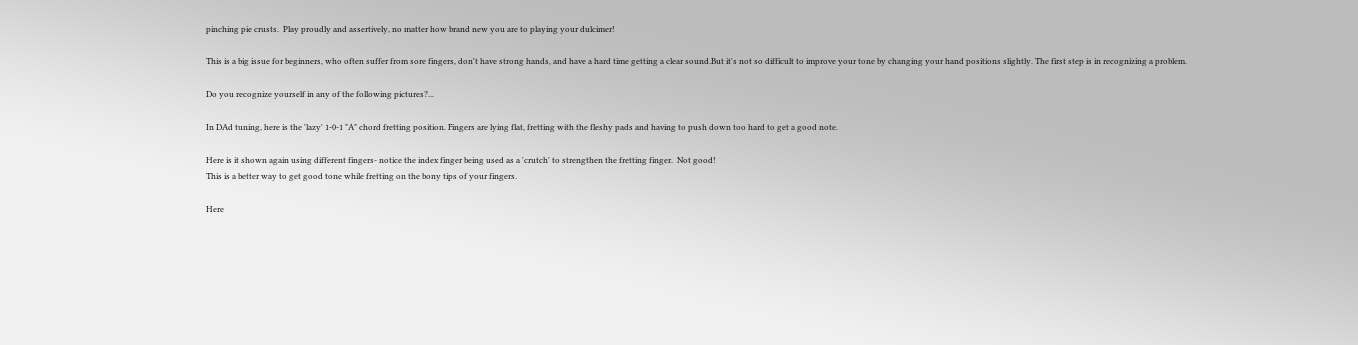pinching pie crusts.  Play proudly and assertively, no matter how brand new you are to playing your dulcimer!

This is a big issue for beginners, who often suffer from sore fingers, don't have strong hands, and have a hard time getting a clear sound.But it's not so difficult to improve your tone by changing your hand positions slightly. The first step is in recognizing a problem.

Do you recognize yourself in any of the following pictures?...

In DAd tuning, here is the 'lazy' 1-0-1 "A" chord fretting position. Fingers are lying flat, fretting with the fleshy pads and having to push down too hard to get a good note.

Here is it shown again using different fingers- notice the index finger being used as a 'crutch' to strengthen the fretting finger.  Not good!
This is a better way to get good tone while fretting on the bony tips of your fingers.

Here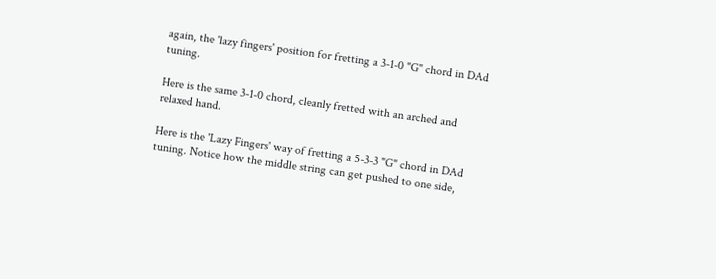again, the 'lazy fingers' position for fretting a 3-1-0 "G" chord in DAd tuning.

Here is the same 3-1-0 chord, cleanly fretted with an arched and relaxed hand.

Here is the 'Lazy Fingers' way of fretting a 5-3-3 "G" chord in DAd tuning. Notice how the middle string can get pushed to one side,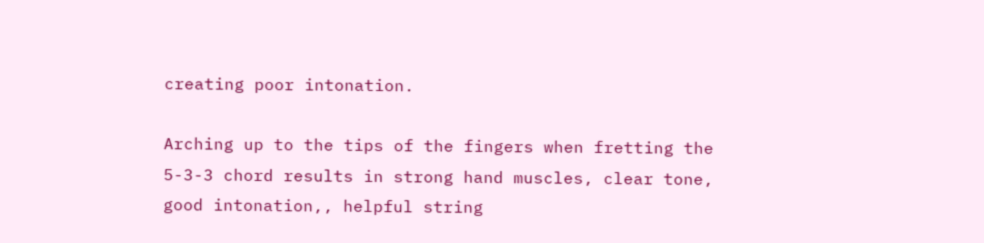creating poor intonation.

Arching up to the tips of the fingers when fretting the 5-3-3 chord results in strong hand muscles, clear tone, good intonation,, helpful string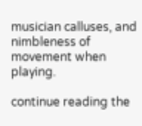musician calluses, and nimbleness of movement when playing.

continue reading the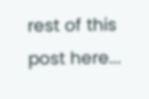rest of this post here...